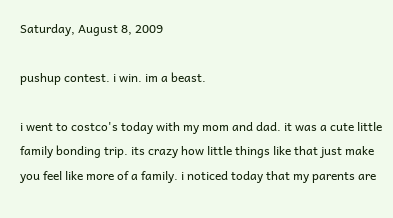Saturday, August 8, 2009

pushup contest. i win. im a beast.

i went to costco's today with my mom and dad. it was a cute little family bonding trip. its crazy how little things like that just make you feel like more of a family. i noticed today that my parents are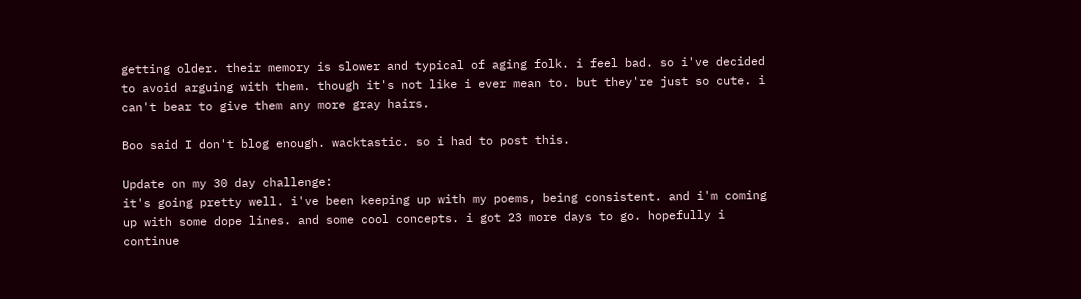getting older. their memory is slower and typical of aging folk. i feel bad. so i've decided to avoid arguing with them. though it's not like i ever mean to. but they're just so cute. i can't bear to give them any more gray hairs.

Boo said I don't blog enough. wacktastic. so i had to post this.

Update on my 30 day challenge:
it's going pretty well. i've been keeping up with my poems, being consistent. and i'm coming up with some dope lines. and some cool concepts. i got 23 more days to go. hopefully i continue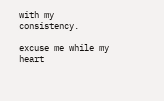with my consistency.

excuse me while my heart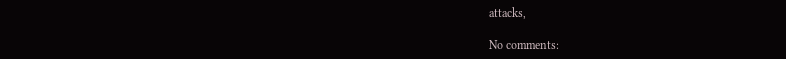attacks,

No comments: